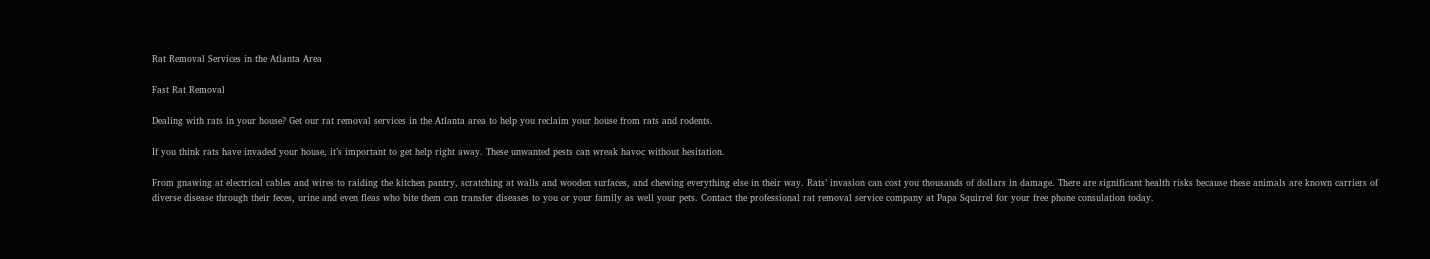Rat Removal Services in the Atlanta Area

Fast Rat Removal

Dealing with rats in your house? Get our rat removal services in the Atlanta area to help you reclaim your house from rats and rodents.

If you think rats have invaded your house, it’s important to get help right away. These unwanted pests can wreak havoc without hesitation.

From gnawing at electrical cables and wires to raiding the kitchen pantry, scratching at walls and wooden surfaces, and chewing everything else in their way. Rats’ invasion can cost you thousands of dollars in damage. There are significant health risks because these animals are known carriers of diverse disease through their feces, urine and even fleas who bite them can transfer diseases to you or your family as well your pets. Contact the professional rat removal service company at Papa Squirrel for your free phone consulation today.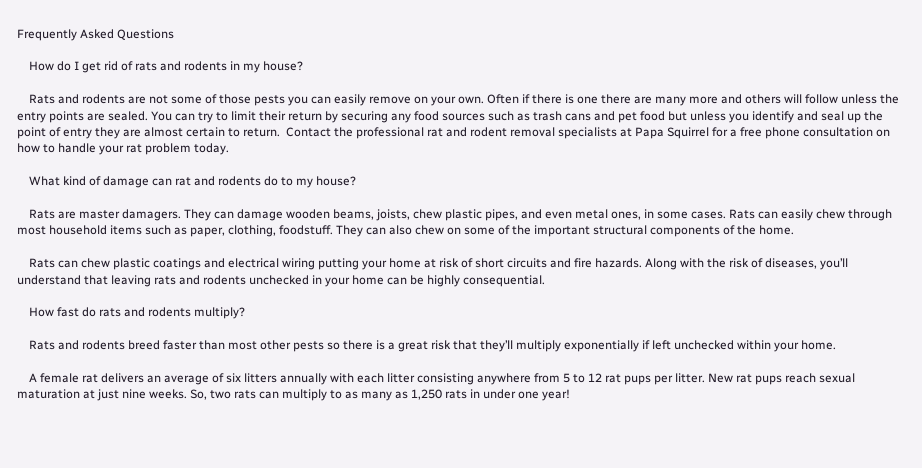Frequently Asked Questions

    How do I get rid of rats and rodents in my house?

    Rats and rodents are not some of those pests you can easily remove on your own. Often if there is one there are many more and others will follow unless the entry points are sealed. You can try to limit their return by securing any food sources such as trash cans and pet food but unless you identify and seal up the point of entry they are almost certain to return.  Contact the professional rat and rodent removal specialists at Papa Squirrel for a free phone consultation on how to handle your rat problem today.

    What kind of damage can rat and rodents do to my house?

    Rats are master damagers. They can damage wooden beams, joists, chew plastic pipes, and even metal ones, in some cases. Rats can easily chew through most household items such as paper, clothing, foodstuff. They can also chew on some of the important structural components of the home.

    Rats can chew plastic coatings and electrical wiring putting your home at risk of short circuits and fire hazards. Along with the risk of diseases, you’ll understand that leaving rats and rodents unchecked in your home can be highly consequential.

    How fast do rats and rodents multiply?

    Rats and rodents breed faster than most other pests so there is a great risk that they’ll multiply exponentially if left unchecked within your home.

    A female rat delivers an average of six litters annually with each litter consisting anywhere from 5 to 12 rat pups per litter. New rat pups reach sexual maturation at just nine weeks. So, two rats can multiply to as many as 1,250 rats in under one year!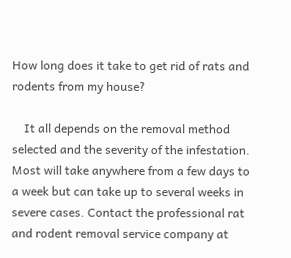How long does it take to get rid of rats and rodents from my house?

    It all depends on the removal method selected and the severity of the infestation. Most will take anywhere from a few days to a week but can take up to several weeks in severe cases. Contact the professional rat and rodent removal service company at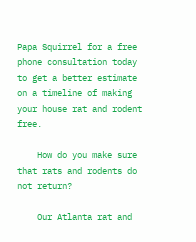Papa Squirrel for a free phone consultation today to get a better estimate on a timeline of making your house rat and rodent free.

    How do you make sure that rats and rodents do not return?

    Our Atlanta rat and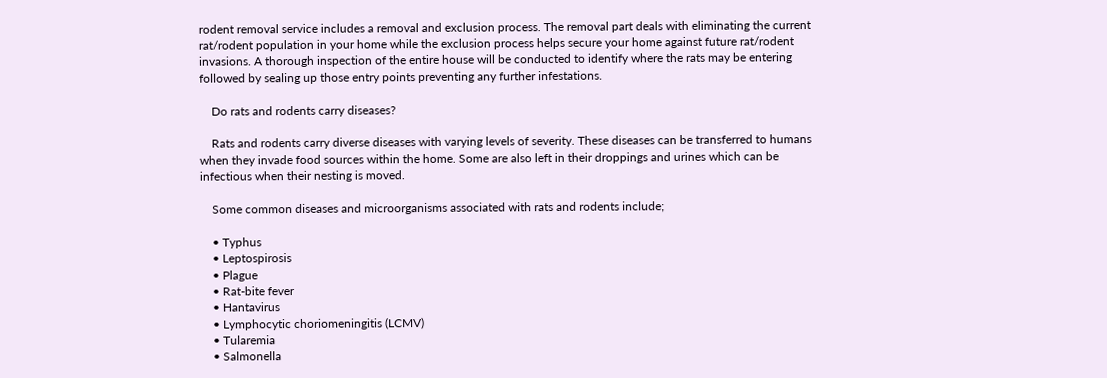rodent removal service includes a removal and exclusion process. The removal part deals with eliminating the current rat/rodent population in your home while the exclusion process helps secure your home against future rat/rodent invasions. A thorough inspection of the entire house will be conducted to identify where the rats may be entering followed by sealing up those entry points preventing any further infestations.

    Do rats and rodents carry diseases?

    Rats and rodents carry diverse diseases with varying levels of severity. These diseases can be transferred to humans when they invade food sources within the home. Some are also left in their droppings and urines which can be infectious when their nesting is moved.

    Some common diseases and microorganisms associated with rats and rodents include;

    • Typhus
    • Leptospirosis
    • Plague
    • Rat-bite fever
    • Hantavirus
    • Lymphocytic choriomeningitis (LCMV)
    • Tularemia
    • Salmonella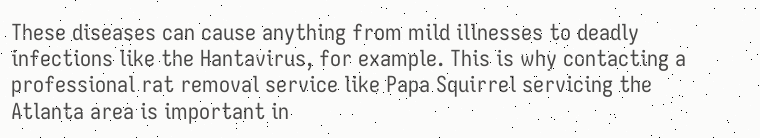These diseases can cause anything from mild illnesses to deadly infections like the Hantavirus, for example. This is why contacting a professional rat removal service like Papa Squirrel servicing the Atlanta area is important in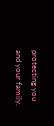protecting you and your family.